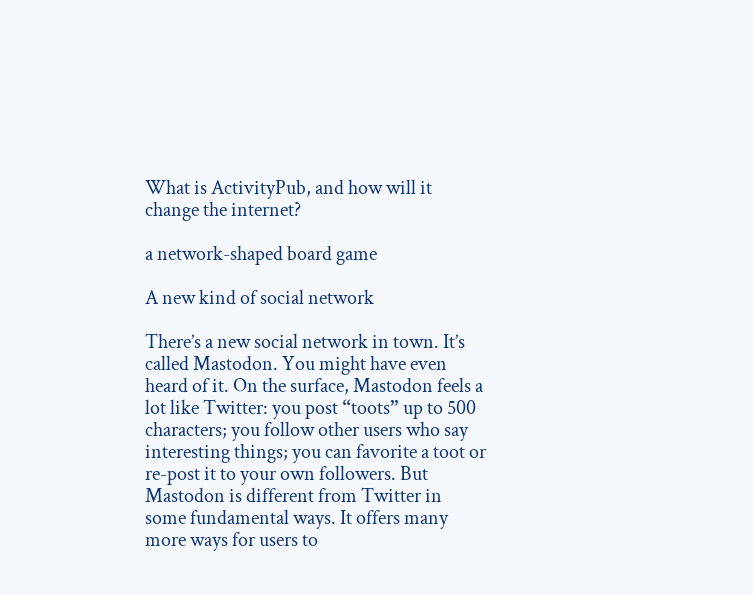What is ActivityPub, and how will it change the internet?

a network-shaped board game

A new kind of social network

There’s a new social network in town. It’s called Mastodon. You might have even heard of it. On the surface, Mastodon feels a lot like Twitter: you post “toots” up to 500 characters; you follow other users who say interesting things; you can favorite a toot or re-post it to your own followers. But Mastodon is different from Twitter in some fundamental ways. It offers many more ways for users to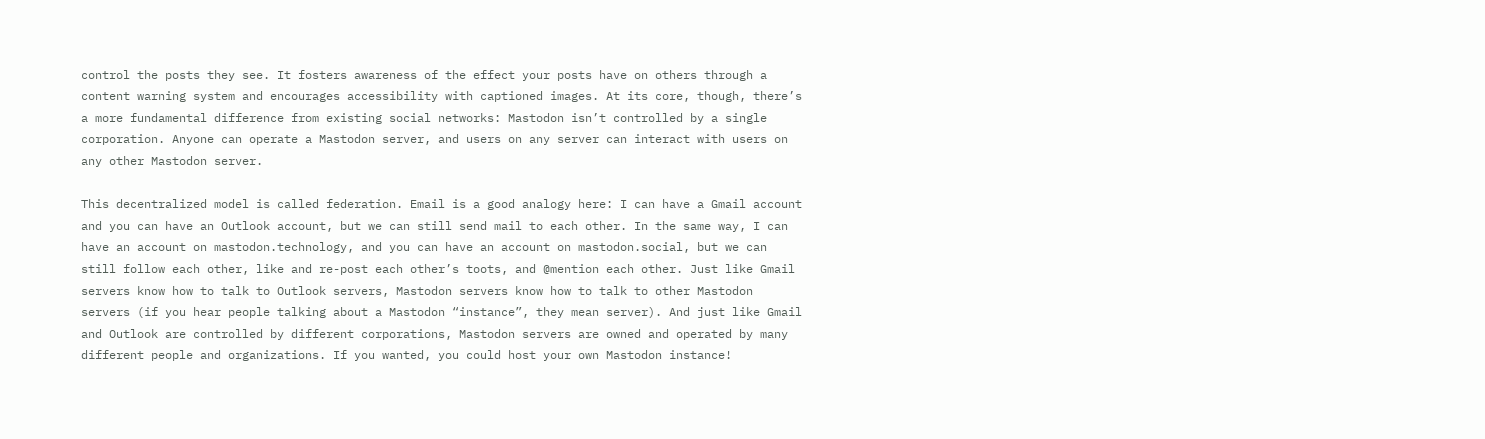control the posts they see. It fosters awareness of the effect your posts have on others through a content warning system and encourages accessibility with captioned images. At its core, though, there’s a more fundamental difference from existing social networks: Mastodon isn’t controlled by a single corporation. Anyone can operate a Mastodon server, and users on any server can interact with users on any other Mastodon server.

This decentralized model is called federation. Email is a good analogy here: I can have a Gmail account and you can have an Outlook account, but we can still send mail to each other. In the same way, I can have an account on mastodon.technology, and you can have an account on mastodon.social, but we can still follow each other, like and re-post each other’s toots, and @mention each other. Just like Gmail servers know how to talk to Outlook servers, Mastodon servers know how to talk to other Mastodon servers (if you hear people talking about a Mastodon “instance”, they mean server). And just like Gmail and Outlook are controlled by different corporations, Mastodon servers are owned and operated by many different people and organizations. If you wanted, you could host your own Mastodon instance!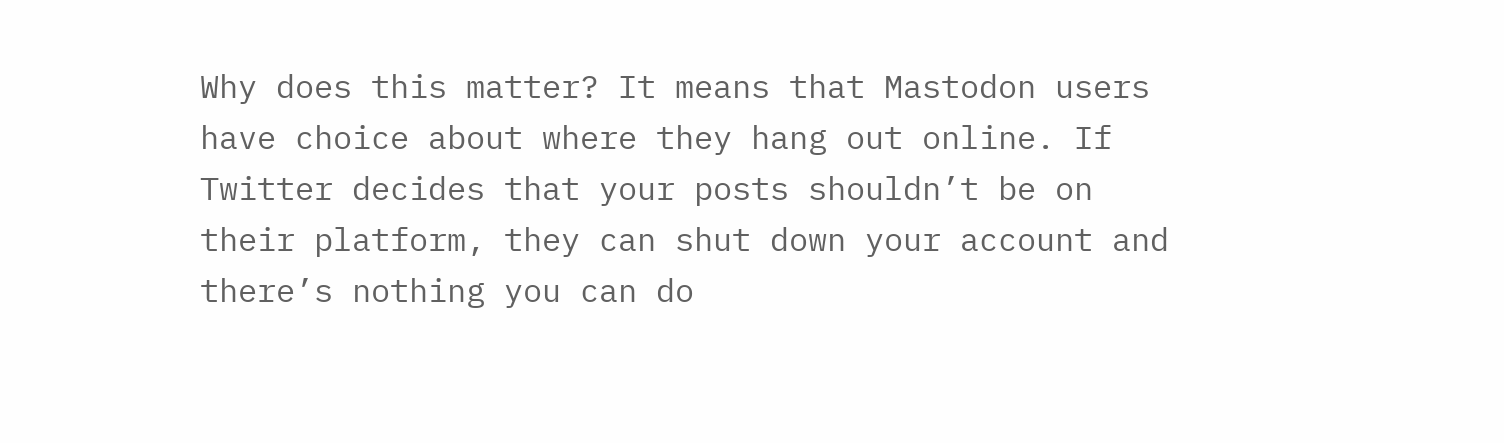Why does this matter? It means that Mastodon users have choice about where they hang out online. If Twitter decides that your posts shouldn’t be on their platform, they can shut down your account and there’s nothing you can do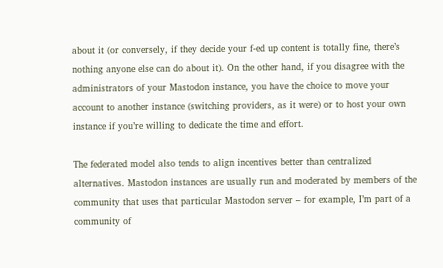about it (or conversely, if they decide your f-ed up content is totally fine, there’s nothing anyone else can do about it). On the other hand, if you disagree with the administrators of your Mastodon instance, you have the choice to move your account to another instance (switching providers, as it were) or to host your own instance if you’re willing to dedicate the time and effort.

The federated model also tends to align incentives better than centralized alternatives. Mastodon instances are usually run and moderated by members of the community that uses that particular Mastodon server – for example, I’m part of a community of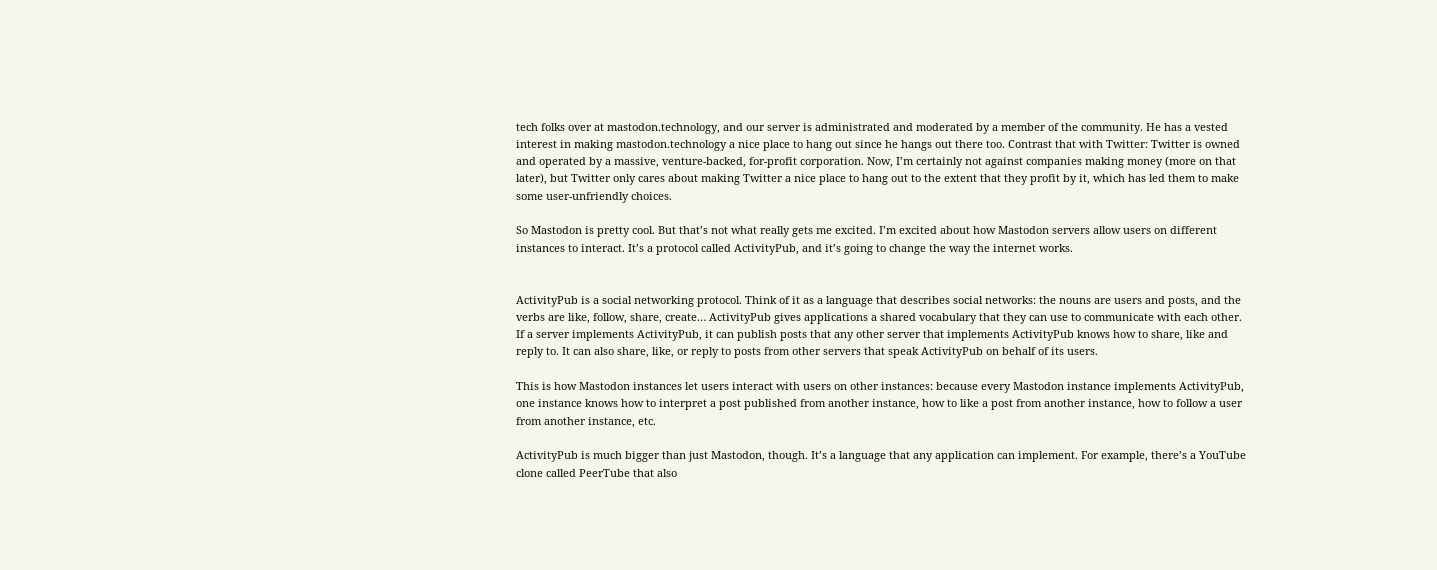tech folks over at mastodon.technology, and our server is administrated and moderated by a member of the community. He has a vested interest in making mastodon.technology a nice place to hang out since he hangs out there too. Contrast that with Twitter: Twitter is owned and operated by a massive, venture-backed, for-profit corporation. Now, I’m certainly not against companies making money (more on that later), but Twitter only cares about making Twitter a nice place to hang out to the extent that they profit by it, which has led them to make some user-unfriendly choices.

So Mastodon is pretty cool. But that’s not what really gets me excited. I’m excited about how Mastodon servers allow users on different instances to interact. It’s a protocol called ActivityPub, and it’s going to change the way the internet works.


ActivityPub is a social networking protocol. Think of it as a language that describes social networks: the nouns are users and posts, and the verbs are like, follow, share, create… ActivityPub gives applications a shared vocabulary that they can use to communicate with each other. If a server implements ActivityPub, it can publish posts that any other server that implements ActivityPub knows how to share, like and reply to. It can also share, like, or reply to posts from other servers that speak ActivityPub on behalf of its users.

This is how Mastodon instances let users interact with users on other instances: because every Mastodon instance implements ActivityPub, one instance knows how to interpret a post published from another instance, how to like a post from another instance, how to follow a user from another instance, etc.

ActivityPub is much bigger than just Mastodon, though. It’s a language that any application can implement. For example, there’s a YouTube clone called PeerTube that also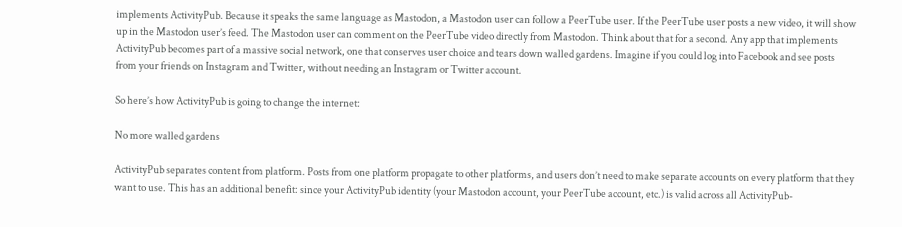implements ActivityPub. Because it speaks the same language as Mastodon, a Mastodon user can follow a PeerTube user. If the PeerTube user posts a new video, it will show up in the Mastodon user’s feed. The Mastodon user can comment on the PeerTube video directly from Mastodon. Think about that for a second. Any app that implements ActivityPub becomes part of a massive social network, one that conserves user choice and tears down walled gardens. Imagine if you could log into Facebook and see posts from your friends on Instagram and Twitter, without needing an Instagram or Twitter account.

So here’s how ActivityPub is going to change the internet:

No more walled gardens

ActivityPub separates content from platform. Posts from one platform propagate to other platforms, and users don’t need to make separate accounts on every platform that they want to use. This has an additional benefit: since your ActivityPub identity (your Mastodon account, your PeerTube account, etc.) is valid across all ActivityPub-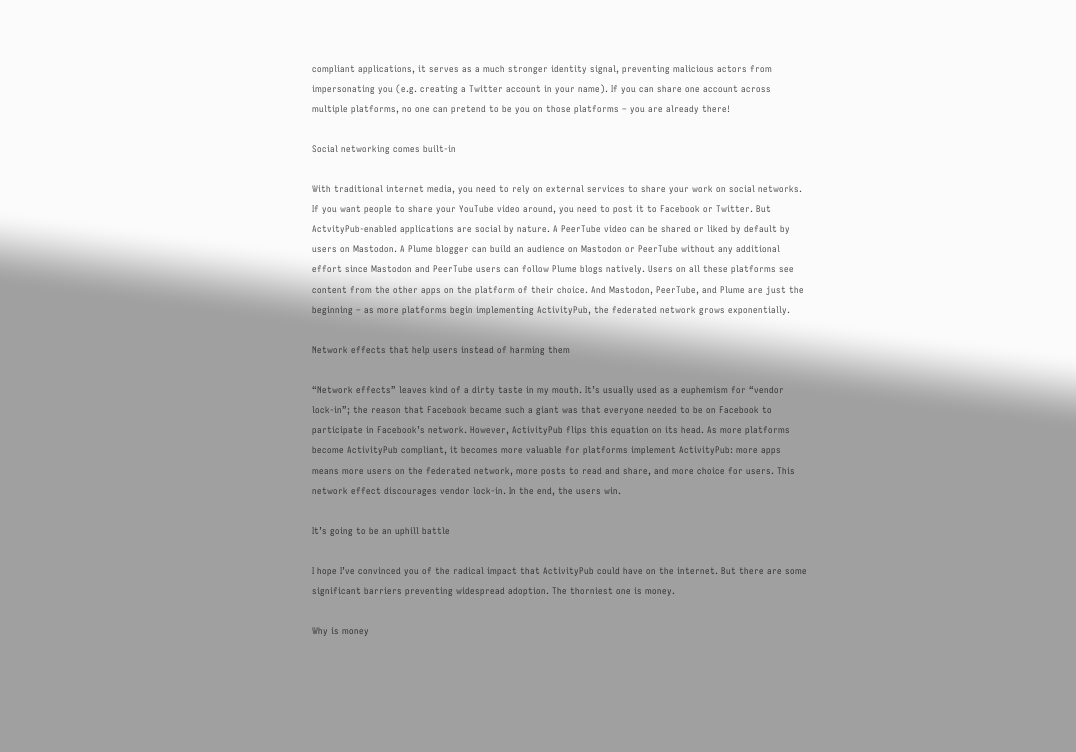compliant applications, it serves as a much stronger identity signal, preventing malicious actors from impersonating you (e.g. creating a Twitter account in your name). If you can share one account across multiple platforms, no one can pretend to be you on those platforms – you are already there!

Social networking comes built-in

With traditional internet media, you need to rely on external services to share your work on social networks. If you want people to share your YouTube video around, you need to post it to Facebook or Twitter. But ActvityPub-enabled applications are social by nature. A PeerTube video can be shared or liked by default by users on Mastodon. A Plume blogger can build an audience on Mastodon or PeerTube without any additional effort since Mastodon and PeerTube users can follow Plume blogs natively. Users on all these platforms see content from the other apps on the platform of their choice. And Mastodon, PeerTube, and Plume are just the beginning – as more platforms begin implementing ActivityPub, the federated network grows exponentially.

Network effects that help users instead of harming them

“Network effects” leaves kind of a dirty taste in my mouth. It’s usually used as a euphemism for “vendor lock-in”; the reason that Facebook became such a giant was that everyone needed to be on Facebook to participate in Facebook’s network. However, ActivityPub flips this equation on its head. As more platforms become ActivityPub compliant, it becomes more valuable for platforms implement ActivityPub: more apps means more users on the federated network, more posts to read and share, and more choice for users. This network effect discourages vendor lock-in. In the end, the users win.

It’s going to be an uphill battle

I hope I’ve convinced you of the radical impact that ActivityPub could have on the internet. But there are some significant barriers preventing widespread adoption. The thorniest one is money.

Why is money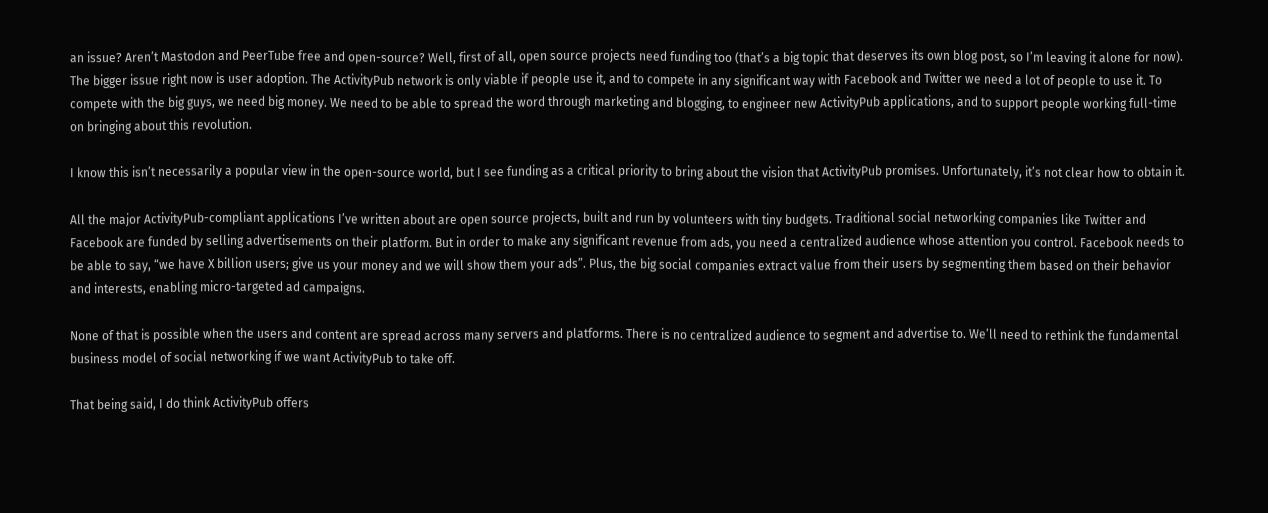an issue? Aren’t Mastodon and PeerTube free and open-source? Well, first of all, open source projects need funding too (that’s a big topic that deserves its own blog post, so I’m leaving it alone for now). The bigger issue right now is user adoption. The ActivityPub network is only viable if people use it, and to compete in any significant way with Facebook and Twitter we need a lot of people to use it. To compete with the big guys, we need big money. We need to be able to spread the word through marketing and blogging, to engineer new ActivityPub applications, and to support people working full-time on bringing about this revolution.

I know this isn’t necessarily a popular view in the open-source world, but I see funding as a critical priority to bring about the vision that ActivityPub promises. Unfortunately, it’s not clear how to obtain it.

All the major ActivityPub-compliant applications I’ve written about are open source projects, built and run by volunteers with tiny budgets. Traditional social networking companies like Twitter and Facebook are funded by selling advertisements on their platform. But in order to make any significant revenue from ads, you need a centralized audience whose attention you control. Facebook needs to be able to say, “we have X billion users; give us your money and we will show them your ads”. Plus, the big social companies extract value from their users by segmenting them based on their behavior and interests, enabling micro-targeted ad campaigns.

None of that is possible when the users and content are spread across many servers and platforms. There is no centralized audience to segment and advertise to. We’ll need to rethink the fundamental business model of social networking if we want ActivityPub to take off.

That being said, I do think ActivityPub offers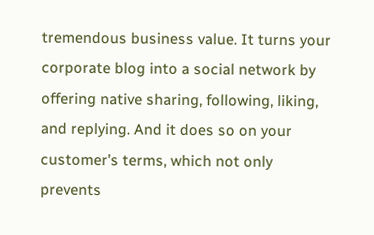tremendous business value. It turns your corporate blog into a social network by offering native sharing, following, liking, and replying. And it does so on your customer’s terms, which not only prevents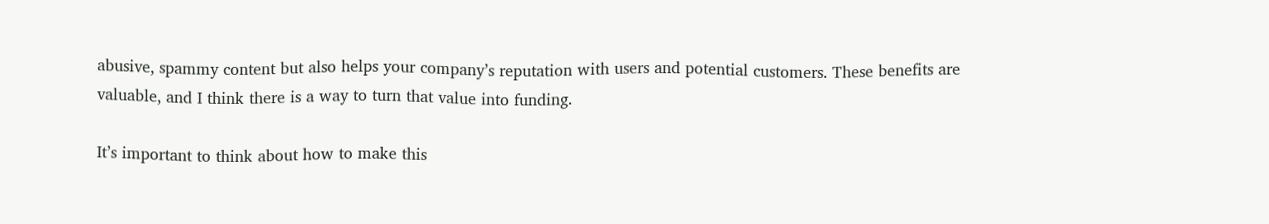abusive, spammy content but also helps your company’s reputation with users and potential customers. These benefits are valuable, and I think there is a way to turn that value into funding.

It’s important to think about how to make this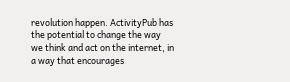revolution happen. ActivityPub has the potential to change the way we think and act on the internet, in a way that encourages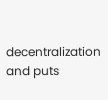decentralization and puts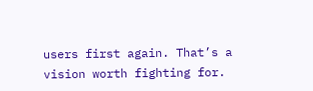users first again. That’s a vision worth fighting for.